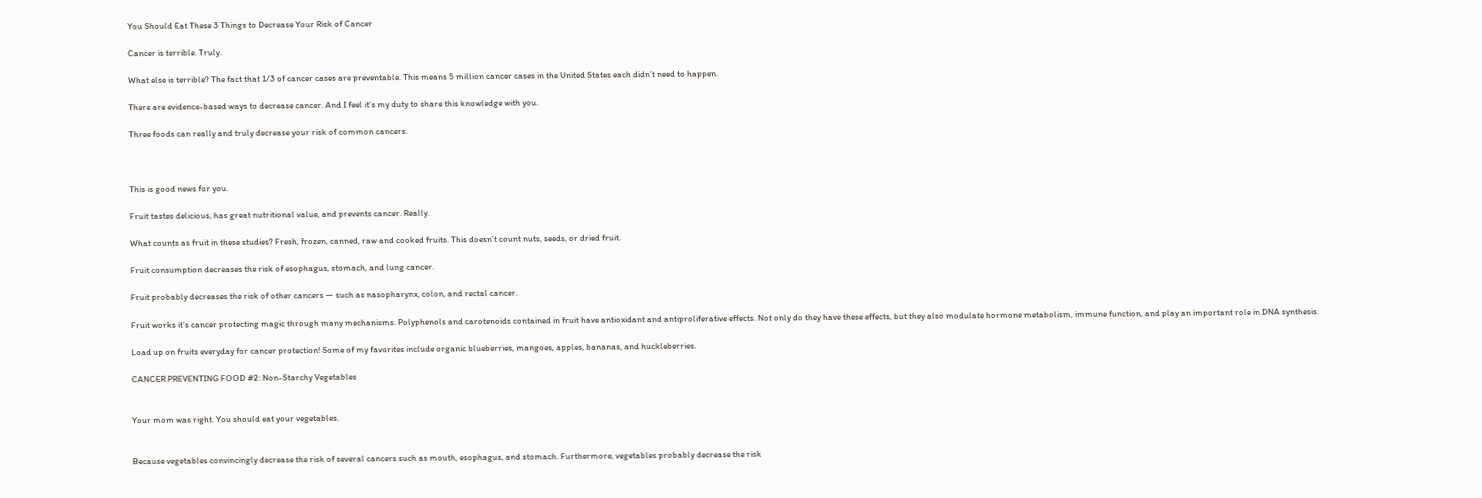You Should Eat These 3 Things to Decrease Your Risk of Cancer

Cancer is terrible. Truly.

What else is terrible? The fact that 1/3 of cancer cases are preventable. This means 5 million cancer cases in the United States each didn’t need to happen.

There are evidence-based ways to decrease cancer. And I feel it’s my duty to share this knowledge with you.

Three foods can really and truly decrease your risk of common cancers.



This is good news for you.

Fruit tastes delicious, has great nutritional value, and prevents cancer. Really.

What counts as fruit in these studies? Fresh, frozen, canned, raw and cooked fruits. This doesn’t count nuts, seeds, or dried fruit.

Fruit consumption decreases the risk of esophagus, stomach, and lung cancer.

Fruit probably decreases the risk of other cancers — such as nasopharynx, colon, and rectal cancer.

Fruit works it’s cancer protecting magic through many mechanisms. Polyphenols and carotenoids contained in fruit have antioxidant and antiproliferative effects. Not only do they have these effects, but they also modulate hormone metabolism, immune function, and play an important role in DNA synthesis.

Load up on fruits everyday for cancer protection! Some of my favorites include organic blueberries, mangoes, apples, bananas, and huckleberries.

CANCER PREVENTING FOOD #2: Non-Starchy Vegetables


Your mom was right. You should eat your vegetables.


Because vegetables convincingly decrease the risk of several cancers such as mouth, esophagus, and stomach. Furthermore, vegetables probably decrease the risk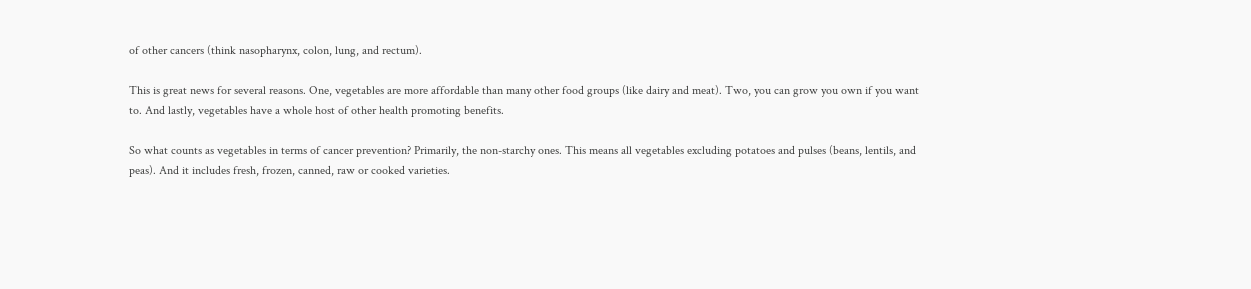of other cancers (think nasopharynx, colon, lung, and rectum).

This is great news for several reasons. One, vegetables are more affordable than many other food groups (like dairy and meat). Two, you can grow you own if you want to. And lastly, vegetables have a whole host of other health promoting benefits.

So what counts as vegetables in terms of cancer prevention? Primarily, the non-starchy ones. This means all vegetables excluding potatoes and pulses (beans, lentils, and peas). And it includes fresh, frozen, canned, raw or cooked varieties.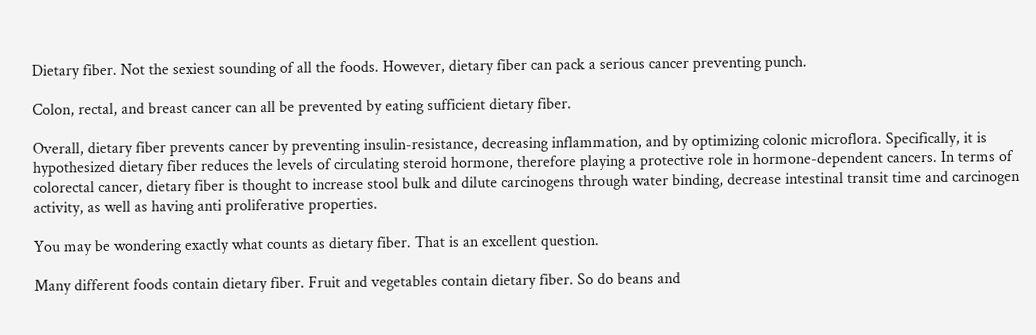Dietary fiber. Not the sexiest sounding of all the foods. However, dietary fiber can pack a serious cancer preventing punch.

Colon, rectal, and breast cancer can all be prevented by eating sufficient dietary fiber.

Overall, dietary fiber prevents cancer by preventing insulin-resistance, decreasing inflammation, and by optimizing colonic microflora. Specifically, it is hypothesized dietary fiber reduces the levels of circulating steroid hormone, therefore playing a protective role in hormone-dependent cancers. In terms of colorectal cancer, dietary fiber is thought to increase stool bulk and dilute carcinogens through water binding, decrease intestinal transit time and carcinogen activity, as well as having anti proliferative properties.

You may be wondering exactly what counts as dietary fiber. That is an excellent question.

Many different foods contain dietary fiber. Fruit and vegetables contain dietary fiber. So do beans and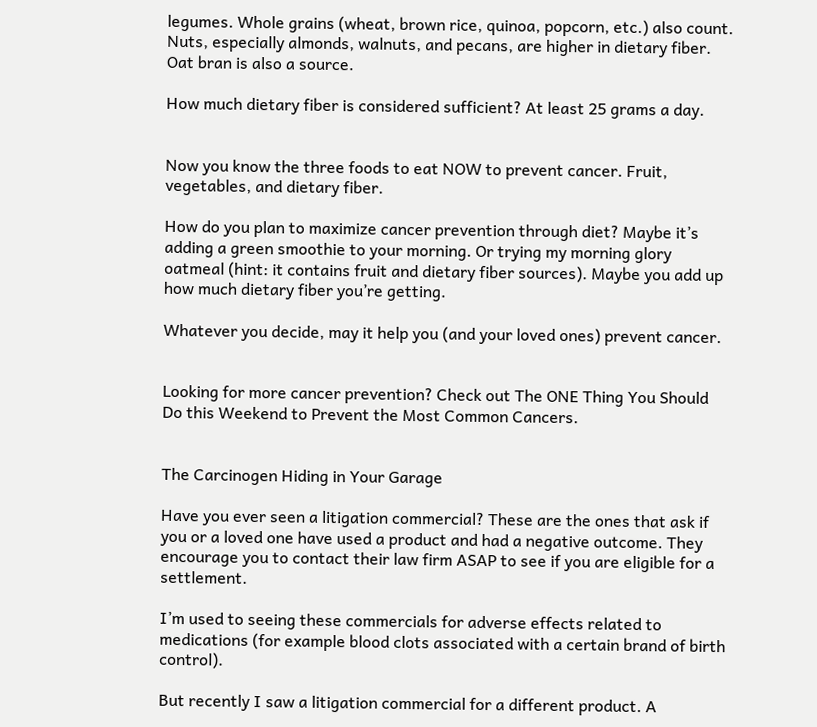legumes. Whole grains (wheat, brown rice, quinoa, popcorn, etc.) also count. Nuts, especially almonds, walnuts, and pecans, are higher in dietary fiber. Oat bran is also a source.

How much dietary fiber is considered sufficient? At least 25 grams a day.


Now you know the three foods to eat NOW to prevent cancer. Fruit, vegetables, and dietary fiber.

How do you plan to maximize cancer prevention through diet? Maybe it’s adding a green smoothie to your morning. Or trying my morning glory oatmeal (hint: it contains fruit and dietary fiber sources). Maybe you add up how much dietary fiber you’re getting.

Whatever you decide, may it help you (and your loved ones) prevent cancer.


Looking for more cancer prevention? Check out The ONE Thing You Should Do this Weekend to Prevent the Most Common Cancers.


The Carcinogen Hiding in Your Garage

Have you ever seen a litigation commercial? These are the ones that ask if you or a loved one have used a product and had a negative outcome. They encourage you to contact their law firm ASAP to see if you are eligible for a settlement.

I’m used to seeing these commercials for adverse effects related to medications (for example blood clots associated with a certain brand of birth control).

But recently I saw a litigation commercial for a different product. A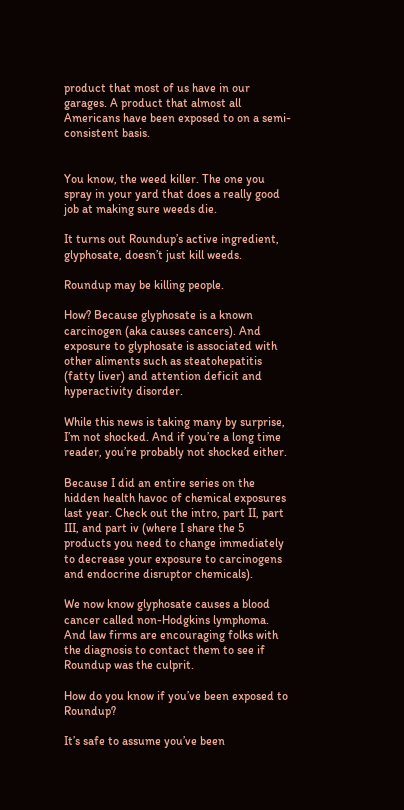product that most of us have in our garages. A product that almost all Americans have been exposed to on a semi-consistent basis.


You know, the weed killer. The one you spray in your yard that does a really good job at making sure weeds die.

It turns out Roundup’s active ingredient, glyphosate, doesn’t just kill weeds.

Roundup may be killing people.

How? Because glyphosate is a known carcinogen (aka causes cancers). And exposure to glyphosate is associated with other aliments such as steatohepatitis (fatty liver) and attention deficit and hyperactivity disorder.

While this news is taking many by surprise, I’m not shocked. And if you’re a long time reader, you’re probably not shocked either.

Because I did an entire series on the hidden health havoc of chemical exposures last year. Check out the intro, part II, part III, and part iv (where I share the 5 products you need to change immediately to decrease your exposure to carcinogens and endocrine disruptor chemicals).

We now know glyphosate causes a blood cancer called non-Hodgkins lymphoma. And law firms are encouraging folks with the diagnosis to contact them to see if Roundup was the culprit.

How do you know if you’ve been exposed to Roundup?

It’s safe to assume you’ve been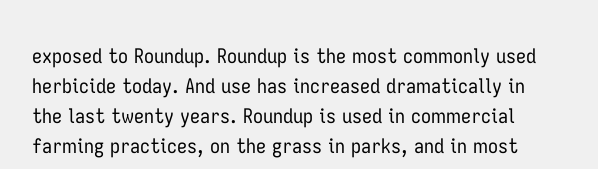exposed to Roundup. Roundup is the most commonly used herbicide today. And use has increased dramatically in the last twenty years. Roundup is used in commercial farming practices, on the grass in parks, and in most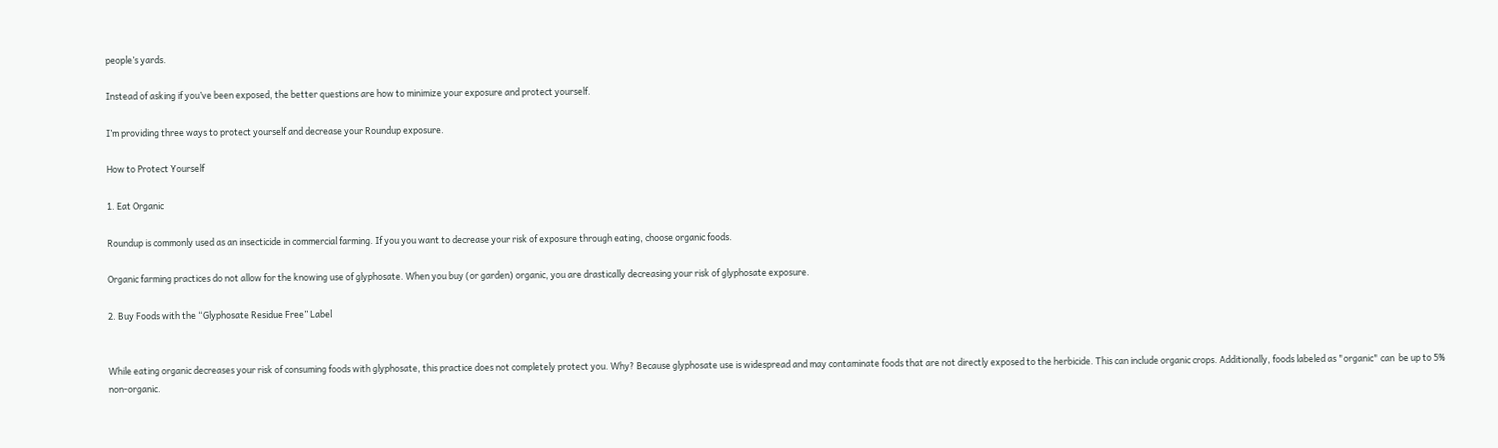people’s yards.

Instead of asking if you’ve been exposed, the better questions are how to minimize your exposure and protect yourself.

I’m providing three ways to protect yourself and decrease your Roundup exposure.

How to Protect Yourself

1. Eat Organic

Roundup is commonly used as an insecticide in commercial farming. If you you want to decrease your risk of exposure through eating, choose organic foods.

Organic farming practices do not allow for the knowing use of glyphosate. When you buy (or garden) organic, you are drastically decreasing your risk of glyphosate exposure.

2. Buy Foods with the “Glyphosate Residue Free” Label


While eating organic decreases your risk of consuming foods with glyphosate, this practice does not completely protect you. Why? Because glyphosate use is widespread and may contaminate foods that are not directly exposed to the herbicide. This can include organic crops. Additionally, foods labeled as "organic" can  be up to 5% non-organic.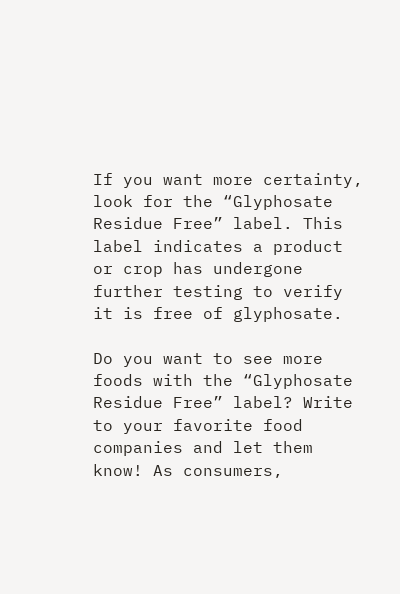If you want more certainty, look for the “Glyphosate Residue Free” label. This label indicates a product or crop has undergone further testing to verify it is free of glyphosate.

Do you want to see more foods with the “Glyphosate Residue Free” label? Write to your favorite food companies and let them know! As consumers,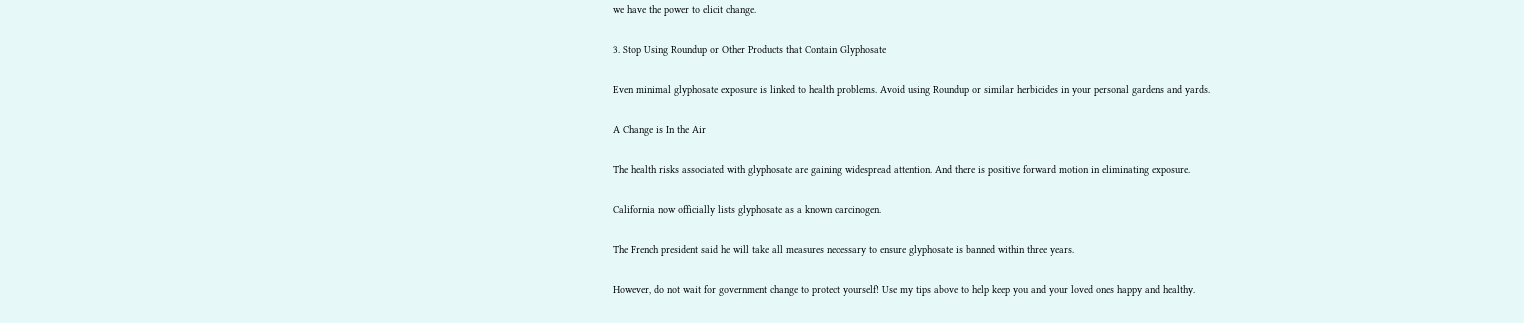we have the power to elicit change.

3. Stop Using Roundup or Other Products that Contain Glyphosate

Even minimal glyphosate exposure is linked to health problems. Avoid using Roundup or similar herbicides in your personal gardens and yards.

A Change is In the Air

The health risks associated with glyphosate are gaining widespread attention. And there is positive forward motion in eliminating exposure.

California now officially lists glyphosate as a known carcinogen.

The French president said he will take all measures necessary to ensure glyphosate is banned within three years.

However, do not wait for government change to protect yourself! Use my tips above to help keep you and your loved ones happy and healthy.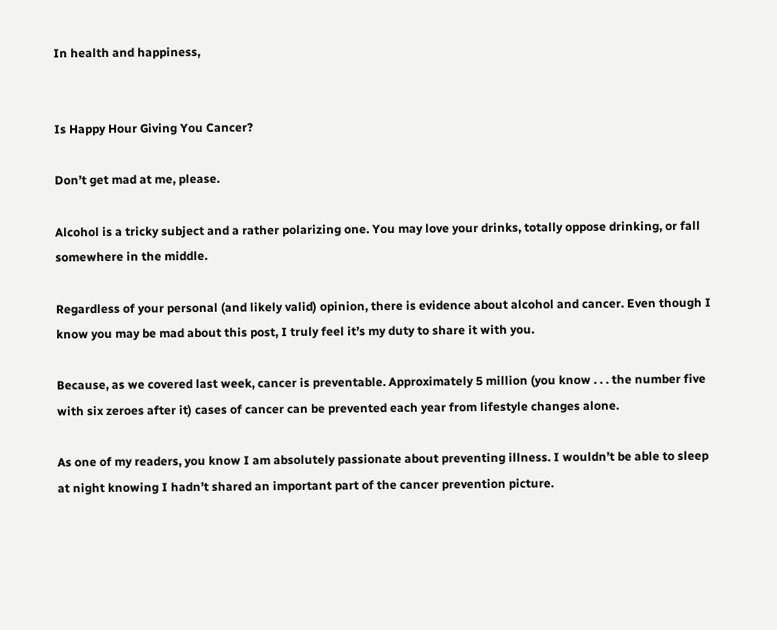In health and happiness,


Is Happy Hour Giving You Cancer?

Don’t get mad at me, please.

Alcohol is a tricky subject and a rather polarizing one. You may love your drinks, totally oppose drinking, or fall somewhere in the middle.

Regardless of your personal (and likely valid) opinion, there is evidence about alcohol and cancer. Even though I know you may be mad about this post, I truly feel it’s my duty to share it with you.

Because, as we covered last week, cancer is preventable. Approximately 5 million (you know . . . the number five with six zeroes after it) cases of cancer can be prevented each year from lifestyle changes alone.

As one of my readers, you know I am absolutely passionate about preventing illness. I wouldn’t be able to sleep at night knowing I hadn’t shared an important part of the cancer prevention picture.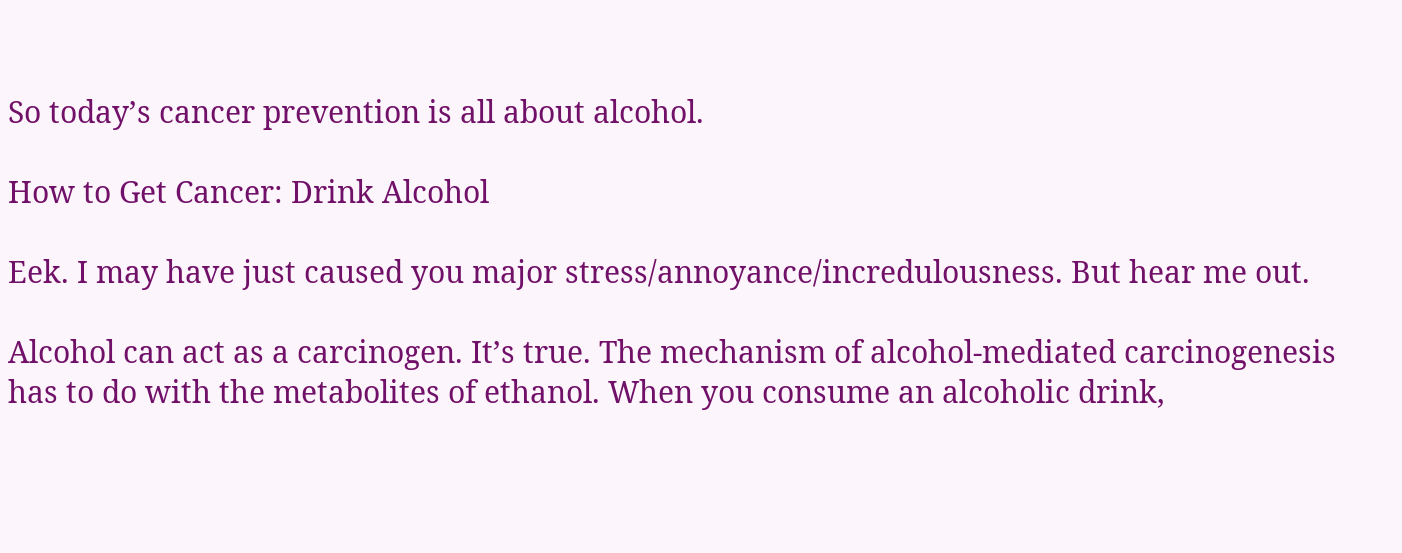So today’s cancer prevention is all about alcohol.

How to Get Cancer: Drink Alcohol

Eek. I may have just caused you major stress/annoyance/incredulousness. But hear me out.

Alcohol can act as a carcinogen. It’s true. The mechanism of alcohol-mediated carcinogenesis has to do with the metabolites of ethanol. When you consume an alcoholic drink,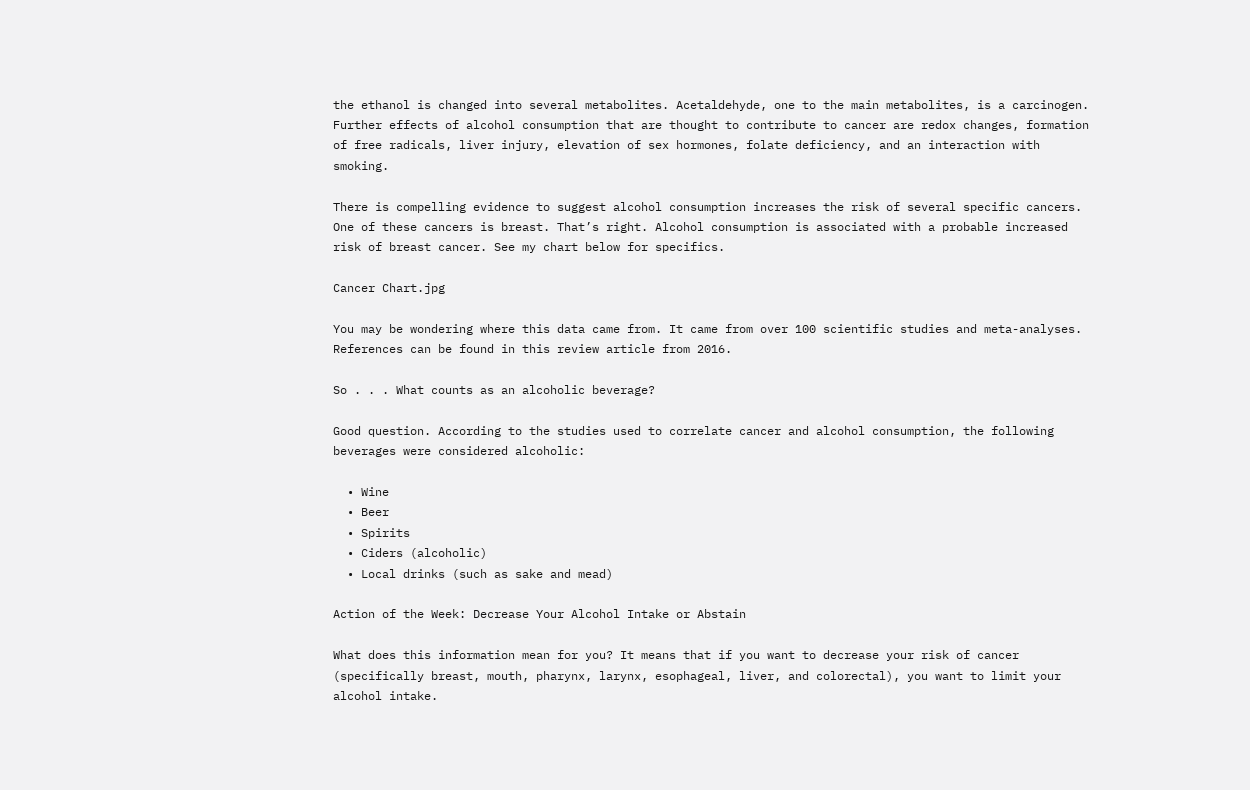the ethanol is changed into several metabolites. Acetaldehyde, one to the main metabolites, is a carcinogen. Further effects of alcohol consumption that are thought to contribute to cancer are redox changes, formation of free radicals, liver injury, elevation of sex hormones, folate deficiency, and an interaction with smoking.

There is compelling evidence to suggest alcohol consumption increases the risk of several specific cancers.  One of these cancers is breast. That’s right. Alcohol consumption is associated with a probable increased risk of breast cancer. See my chart below for specifics.

Cancer Chart.jpg

You may be wondering where this data came from. It came from over 100 scientific studies and meta-analyses. References can be found in this review article from 2016.

So . . . What counts as an alcoholic beverage?

Good question. According to the studies used to correlate cancer and alcohol consumption, the following beverages were considered alcoholic:

  • Wine
  • Beer
  • Spirits
  • Ciders (alcoholic)
  • Local drinks (such as sake and mead)

Action of the Week: Decrease Your Alcohol Intake or Abstain

What does this information mean for you? It means that if you want to decrease your risk of cancer (specifically breast, mouth, pharynx, larynx, esophageal, liver, and colorectal), you want to limit your alcohol intake.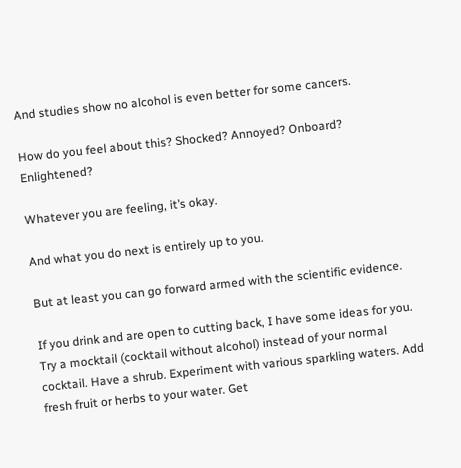And studies show no alcohol is even better for some cancers.

How do you feel about this? Shocked? Annoyed? Onboard? Enlightened?

Whatever you are feeling, it’s okay.

And what you do next is entirely up to you.

But at least you can go forward armed with the scientific evidence.

If you drink and are open to cutting back, I have some ideas for you. Try a mocktail (cocktail without alcohol) instead of your normal cocktail. Have a shrub. Experiment with various sparkling waters. Add fresh fruit or herbs to your water. Get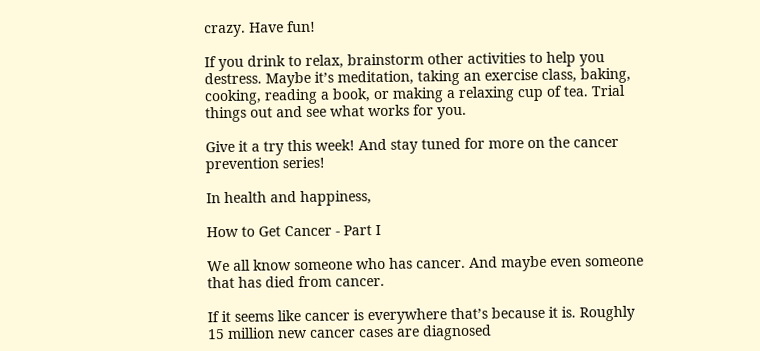crazy. Have fun!

If you drink to relax, brainstorm other activities to help you destress. Maybe it’s meditation, taking an exercise class, baking, cooking, reading a book, or making a relaxing cup of tea. Trial things out and see what works for you.

Give it a try this week! And stay tuned for more on the cancer prevention series!

In health and happiness,

How to Get Cancer - Part I

We all know someone who has cancer. And maybe even someone that has died from cancer.

If it seems like cancer is everywhere that’s because it is. Roughly 15 million new cancer cases are diagnosed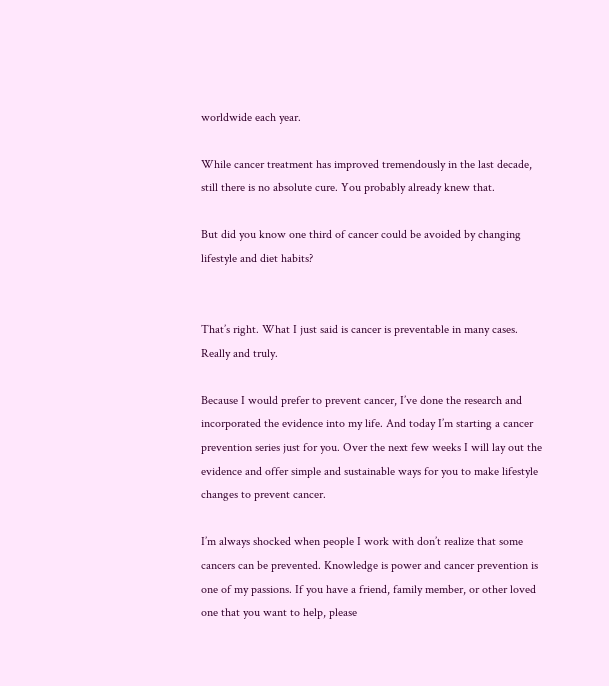worldwide each year.

While cancer treatment has improved tremendously in the last decade, still there is no absolute cure. You probably already knew that.

But did you know one third of cancer could be avoided by changing lifestyle and diet habits?


That’s right. What I just said is cancer is preventable in many cases. Really and truly.

Because I would prefer to prevent cancer, I’ve done the research and incorporated the evidence into my life. And today I’m starting a cancer prevention series just for you. Over the next few weeks I will lay out the evidence and offer simple and sustainable ways for you to make lifestyle changes to prevent cancer.

I’m always shocked when people I work with don’t realize that some cancers can be prevented. Knowledge is power and cancer prevention is one of my passions. If you have a friend, family member, or other loved one that you want to help, please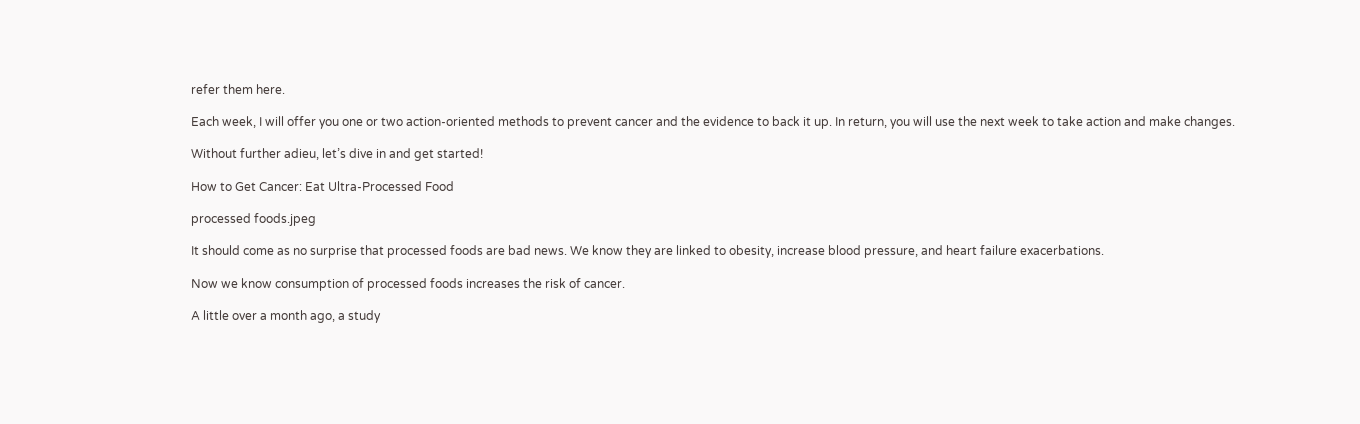refer them here.

Each week, I will offer you one or two action-oriented methods to prevent cancer and the evidence to back it up. In return, you will use the next week to take action and make changes.

Without further adieu, let’s dive in and get started!

How to Get Cancer: Eat Ultra-Processed Food

processed foods.jpeg

It should come as no surprise that processed foods are bad news. We know they are linked to obesity, increase blood pressure, and heart failure exacerbations.

Now we know consumption of processed foods increases the risk of cancer.

A little over a month ago, a study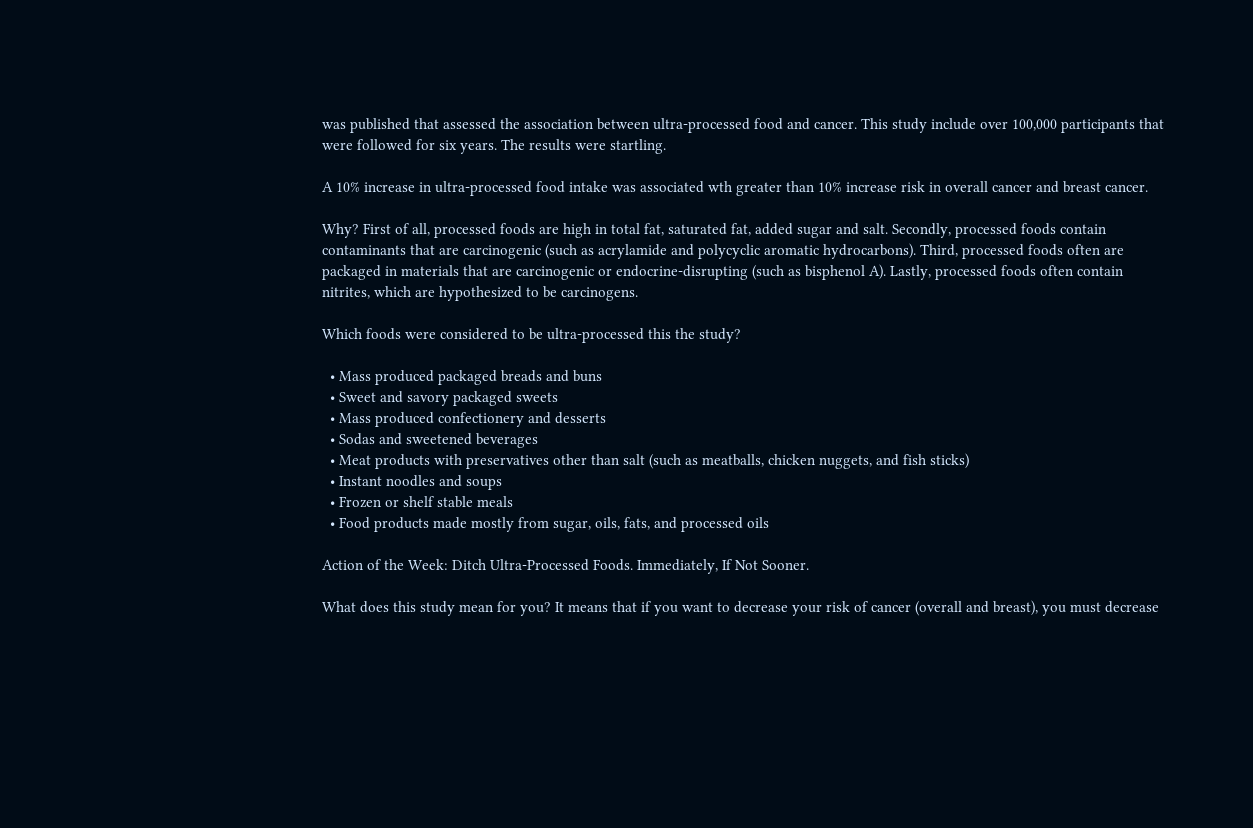was published that assessed the association between ultra-processed food and cancer. This study include over 100,000 participants that were followed for six years. The results were startling.

A 10% increase in ultra-processed food intake was associated wth greater than 10% increase risk in overall cancer and breast cancer.

Why? First of all, processed foods are high in total fat, saturated fat, added sugar and salt. Secondly, processed foods contain contaminants that are carcinogenic (such as acrylamide and polycyclic aromatic hydrocarbons). Third, processed foods often are packaged in materials that are carcinogenic or endocrine-disrupting (such as bisphenol A). Lastly, processed foods often contain nitrites, which are hypothesized to be carcinogens.

Which foods were considered to be ultra-processed this the study?

  • Mass produced packaged breads and buns
  • Sweet and savory packaged sweets
  • Mass produced confectionery and desserts
  • Sodas and sweetened beverages
  • Meat products with preservatives other than salt (such as meatballs, chicken nuggets, and fish sticks)
  • Instant noodles and soups
  • Frozen or shelf stable meals
  • Food products made mostly from sugar, oils, fats, and processed oils

Action of the Week: Ditch Ultra-Processed Foods. Immediately, If Not Sooner.

What does this study mean for you? It means that if you want to decrease your risk of cancer (overall and breast), you must decrease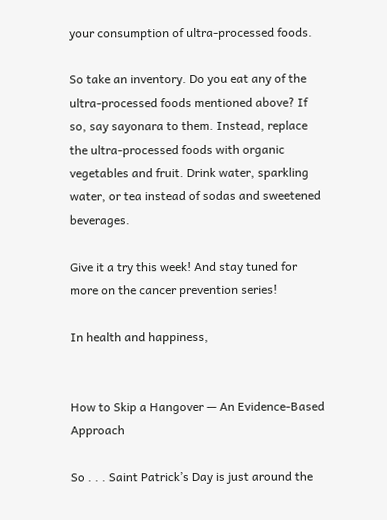your consumption of ultra-processed foods.

So take an inventory. Do you eat any of the ultra-processed foods mentioned above? If so, say sayonara to them. Instead, replace the ultra-processed foods with organic vegetables and fruit. Drink water, sparkling water, or tea instead of sodas and sweetened beverages.

Give it a try this week! And stay tuned for more on the cancer prevention series!

In health and happiness,


How to Skip a Hangover — An Evidence-Based Approach

So . . . Saint Patrick’s Day is just around the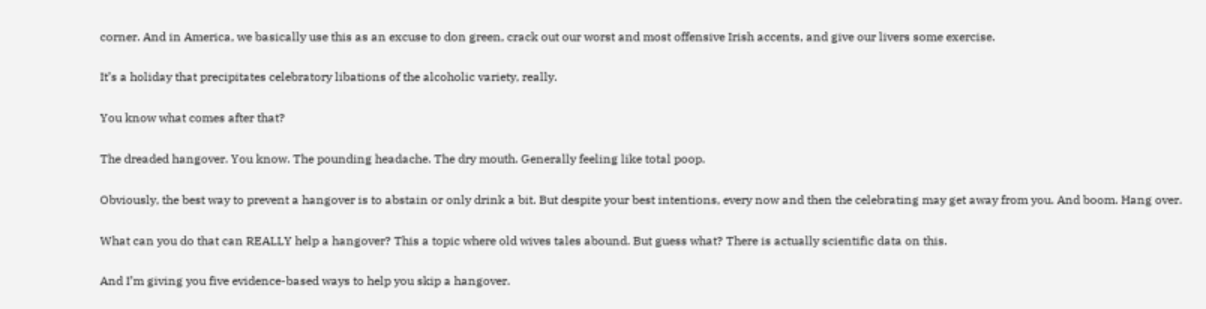corner. And in America, we basically use this as an excuse to don green, crack out our worst and most offensive Irish accents, and give our livers some exercise.

It’s a holiday that precipitates celebratory libations of the alcoholic variety, really.

You know what comes after that?

The dreaded hangover. You know. The pounding headache. The dry mouth. Generally feeling like total poop.

Obviously, the best way to prevent a hangover is to abstain or only drink a bit. But despite your best intentions, every now and then the celebrating may get away from you. And boom. Hang over.

What can you do that can REALLY help a hangover? This a topic where old wives tales abound. But guess what? There is actually scientific data on this.

And I’m giving you five evidence-based ways to help you skip a hangover.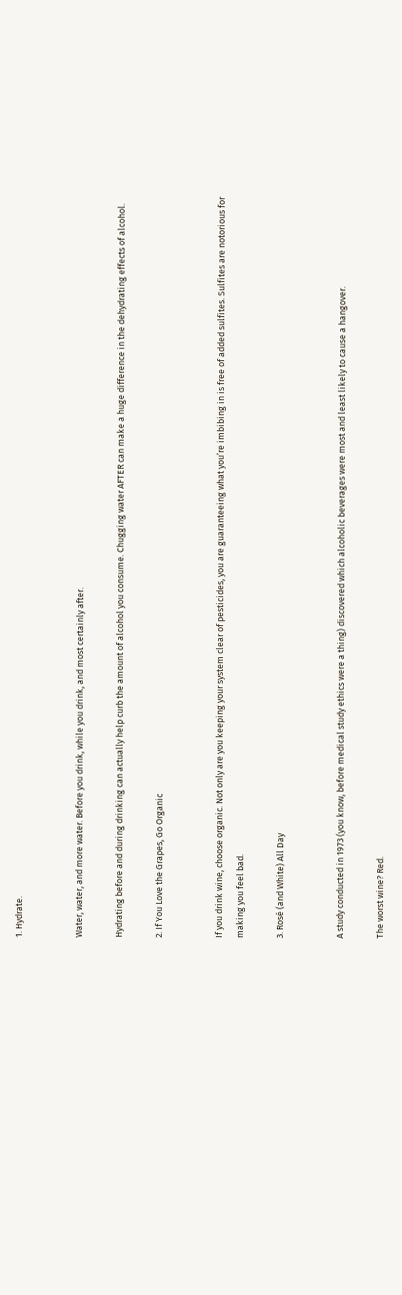1. Hydrate.


Water, water, and more water. Before you drink, while you drink, and most certainly after.

Hydrating before and during drinking can actually help curb the amount of alcohol you consume. Chugging water AFTER can make a huge difference in the dehydrating effects of alcohol.

2. If You Love the Grapes, Go Organic


If you drink wine, choose organic. Not only are you keeping your system clear of pesticides, you are guaranteeing what you’re imbibing in is free of added sulfites. Sulfites are notorious for making you feel bad.

3. Rosé (and White) All Day


A study conducted in 1973 (you know, before medical study ethics were a thing) discovered which alcoholic beverages were most and least likely to cause a hangover.

The worst wine? Red.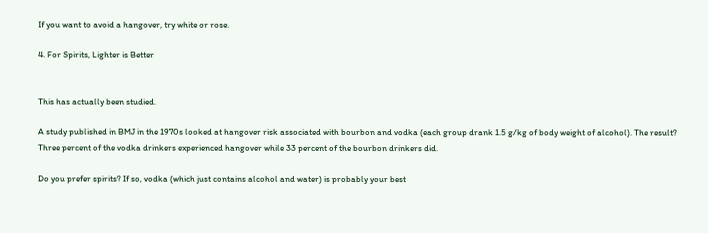If you want to avoid a hangover, try white or rose.

4. For Spirits, Lighter is Better


This has actually been studied.

A study published in BMJ in the 1970s looked at hangover risk associated with bourbon and vodka (each group drank 1.5 g/kg of body weight of alcohol). The result? Three percent of the vodka drinkers experienced hangover while 33 percent of the bourbon drinkers did.

Do you prefer spirits? If so, vodka (which just contains alcohol and water) is probably your best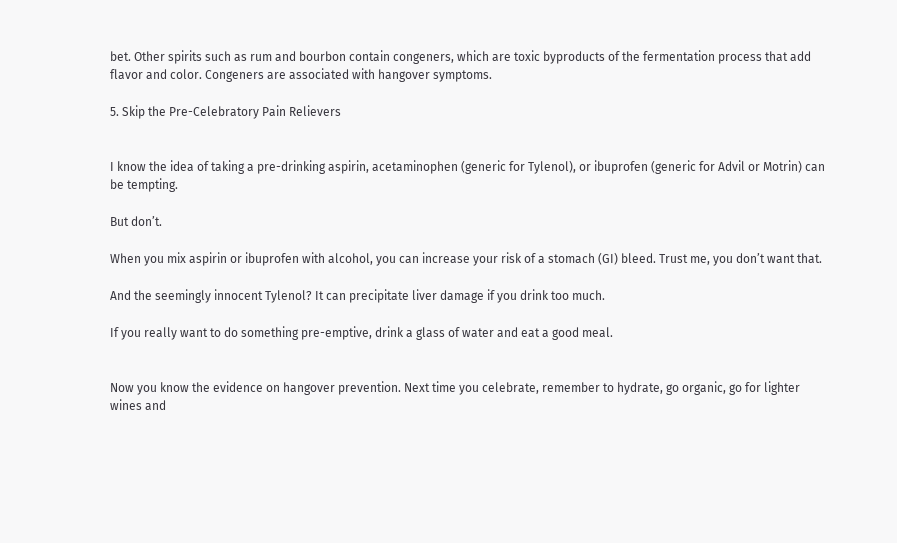bet. Other spirits such as rum and bourbon contain congeners, which are toxic byproducts of the fermentation process that add flavor and color. Congeners are associated with hangover symptoms.

5. Skip the Pre-Celebratory Pain Relievers


I know the idea of taking a pre-drinking aspirin, acetaminophen (generic for Tylenol), or ibuprofen (generic for Advil or Motrin) can be tempting.

But don’t.

When you mix aspirin or ibuprofen with alcohol, you can increase your risk of a stomach (GI) bleed. Trust me, you don’t want that.

And the seemingly innocent Tylenol? It can precipitate liver damage if you drink too much.

If you really want to do something pre-emptive, drink a glass of water and eat a good meal.


Now you know the evidence on hangover prevention. Next time you celebrate, remember to hydrate, go organic, go for lighter wines and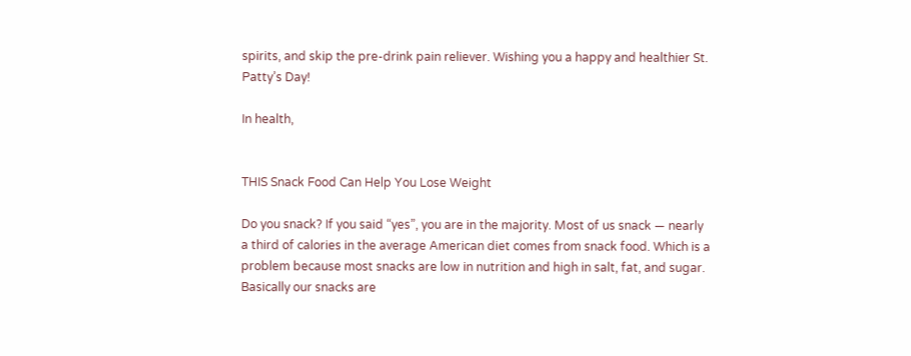spirits, and skip the pre-drink pain reliever. Wishing you a happy and healthier St. Patty’s Day!

In health,


THIS Snack Food Can Help You Lose Weight

Do you snack? If you said “yes”, you are in the majority. Most of us snack — nearly a third of calories in the average American diet comes from snack food. Which is a problem because most snacks are low in nutrition and high in salt, fat, and sugar. Basically our snacks are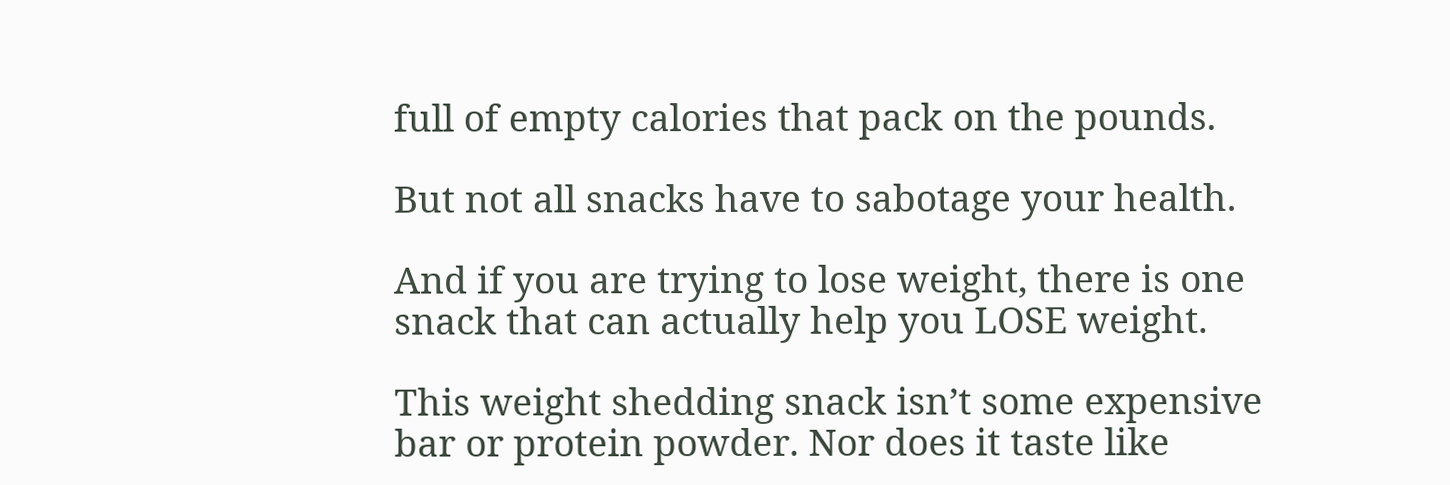full of empty calories that pack on the pounds.

But not all snacks have to sabotage your health.

And if you are trying to lose weight, there is one snack that can actually help you LOSE weight.

This weight shedding snack isn’t some expensive bar or protein powder. Nor does it taste like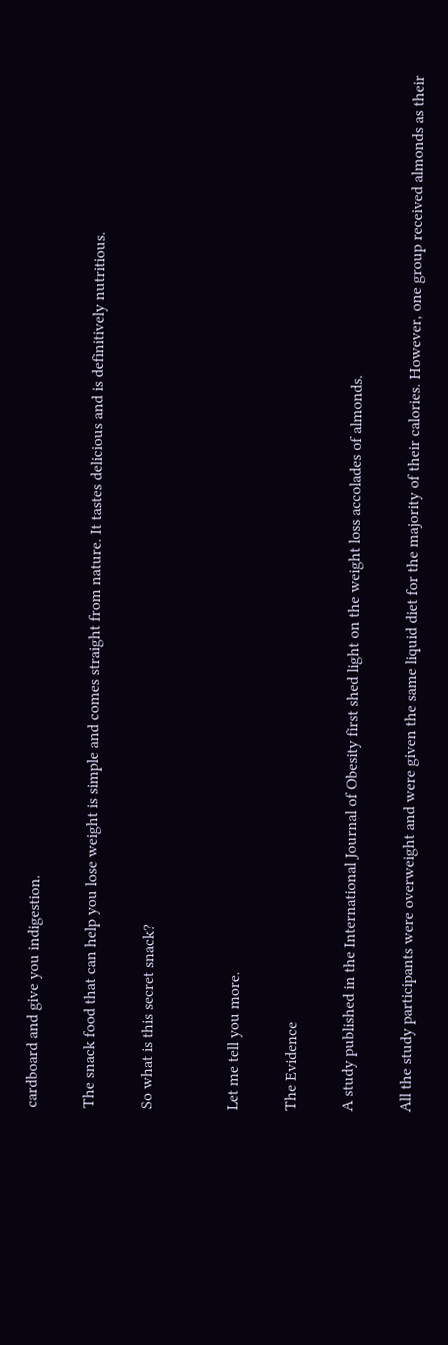cardboard and give you indigestion.

The snack food that can help you lose weight is simple and comes straight from nature. It tastes delicious and is definitively nutritious.

So what is this secret snack?


Let me tell you more.

The Evidence

A study published in the International Journal of Obesity first shed light on the weight loss accolades of almonds.

All the study participants were overweight and were given the same liquid diet for the majority of their calories. However, one group received almonds as their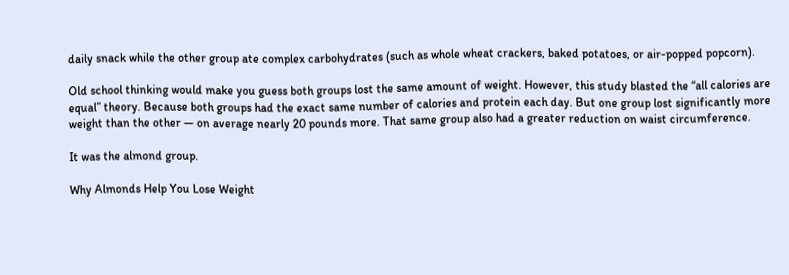daily snack while the other group ate complex carbohydrates (such as whole wheat crackers, baked potatoes, or air-popped popcorn).

Old school thinking would make you guess both groups lost the same amount of weight. However, this study blasted the “all calories are equal” theory. Because both groups had the exact same number of calories and protein each day. But one group lost significantly more weight than the other — on average nearly 20 pounds more. That same group also had a greater reduction on waist circumference.

It was the almond group.

Why Almonds Help You Lose Weight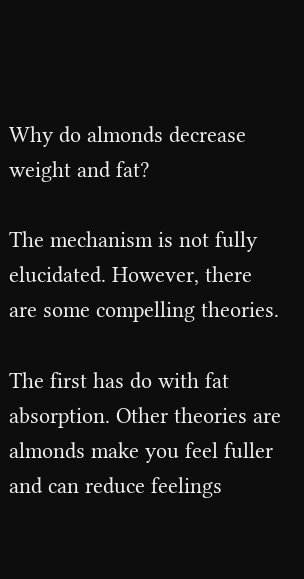Why do almonds decrease weight and fat?

The mechanism is not fully elucidated. However, there are some compelling theories.

The first has do with fat absorption. Other theories are almonds make you feel fuller and can reduce feelings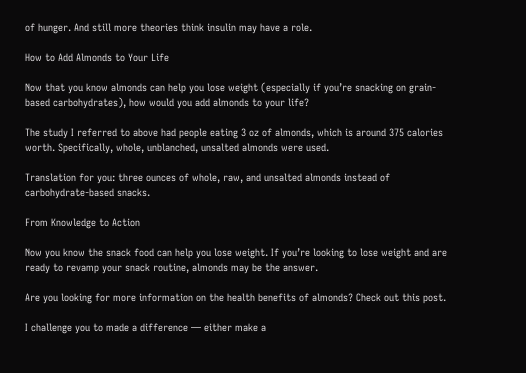of hunger. And still more theories think insulin may have a role.

How to Add Almonds to Your Life

Now that you know almonds can help you lose weight (especially if you’re snacking on grain-based carbohydrates), how would you add almonds to your life?

The study I referred to above had people eating 3 oz of almonds, which is around 375 calories worth. Specifically, whole, unblanched, unsalted almonds were used.

Translation for you: three ounces of whole, raw, and unsalted almonds instead of carbohydrate-based snacks.

From Knowledge to Action

Now you know the snack food can help you lose weight. If you’re looking to lose weight and are ready to revamp your snack routine, almonds may be the answer.

Are you looking for more information on the health benefits of almonds? Check out this post.

I challenge you to made a difference — either make a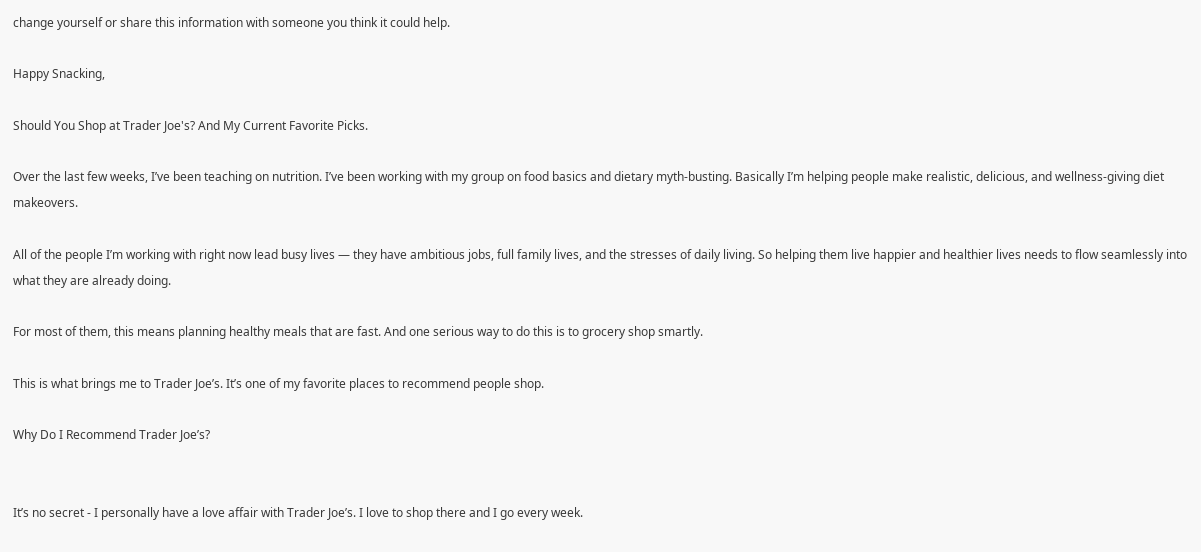change yourself or share this information with someone you think it could help.

Happy Snacking,

Should You Shop at Trader Joe's? And My Current Favorite Picks.

Over the last few weeks, I’ve been teaching on nutrition. I’ve been working with my group on food basics and dietary myth-busting. Basically I’m helping people make realistic, delicious, and wellness-giving diet makeovers.

All of the people I’m working with right now lead busy lives — they have ambitious jobs, full family lives, and the stresses of daily living. So helping them live happier and healthier lives needs to flow seamlessly into what they are already doing.

For most of them, this means planning healthy meals that are fast. And one serious way to do this is to grocery shop smartly.

This is what brings me to Trader Joe’s. It’s one of my favorite places to recommend people shop.

Why Do I Recommend Trader Joe’s?


It’s no secret - I personally have a love affair with Trader Joe’s. I love to shop there and I go every week.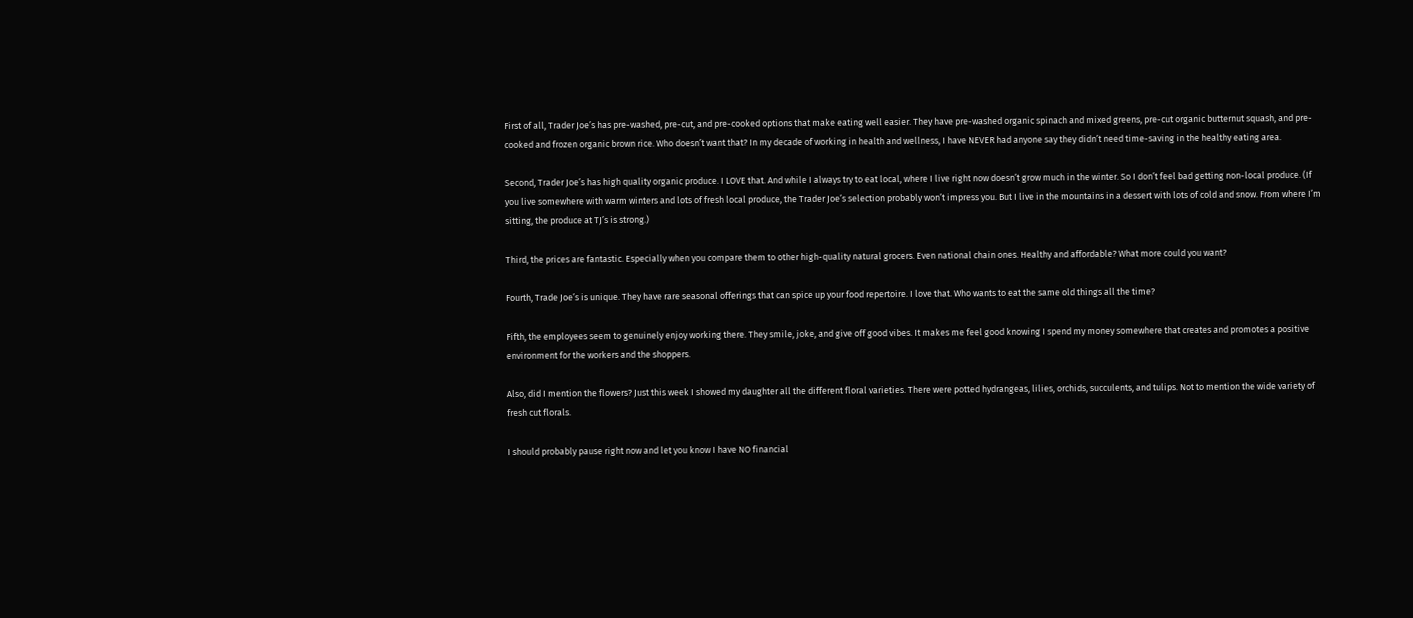First of all, Trader Joe’s has pre-washed, pre-cut, and pre-cooked options that make eating well easier. They have pre-washed organic spinach and mixed greens, pre-cut organic butternut squash, and pre-cooked and frozen organic brown rice. Who doesn’t want that? In my decade of working in health and wellness, I have NEVER had anyone say they didn’t need time-saving in the healthy eating area.

Second, Trader Joe’s has high quality organic produce. I LOVE that. And while I always try to eat local, where I live right now doesn’t grow much in the winter. So I don’t feel bad getting non-local produce. (If you live somewhere with warm winters and lots of fresh local produce, the Trader Joe’s selection probably won’t impress you. But I live in the mountains in a dessert with lots of cold and snow. From where I’m sitting, the produce at TJ’s is strong.)

Third, the prices are fantastic. Especially when you compare them to other high-quality natural grocers. Even national chain ones. Healthy and affordable? What more could you want?

Fourth, Trade Joe’s is unique. They have rare seasonal offerings that can spice up your food repertoire. I love that. Who wants to eat the same old things all the time?

Fifth, the employees seem to genuinely enjoy working there. They smile, joke, and give off good vibes. It makes me feel good knowing I spend my money somewhere that creates and promotes a positive environment for the workers and the shoppers.

Also, did I mention the flowers? Just this week I showed my daughter all the different floral varieties. There were potted hydrangeas, lilies, orchids, succulents, and tulips. Not to mention the wide variety of fresh cut florals.

I should probably pause right now and let you know I have NO financial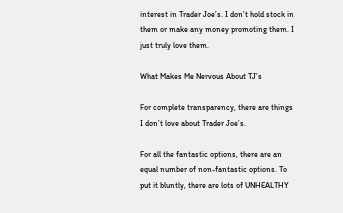interest in Trader Joe’s. I don’t hold stock in them or make any money promoting them. I just truly love them.

What Makes Me Nervous About TJ’s

For complete transparency, there are things I don’t love about Trader Joe’s.

For all the fantastic options, there are an equal number of non-fantastic options. To put it bluntly, there are lots of UNHEALTHY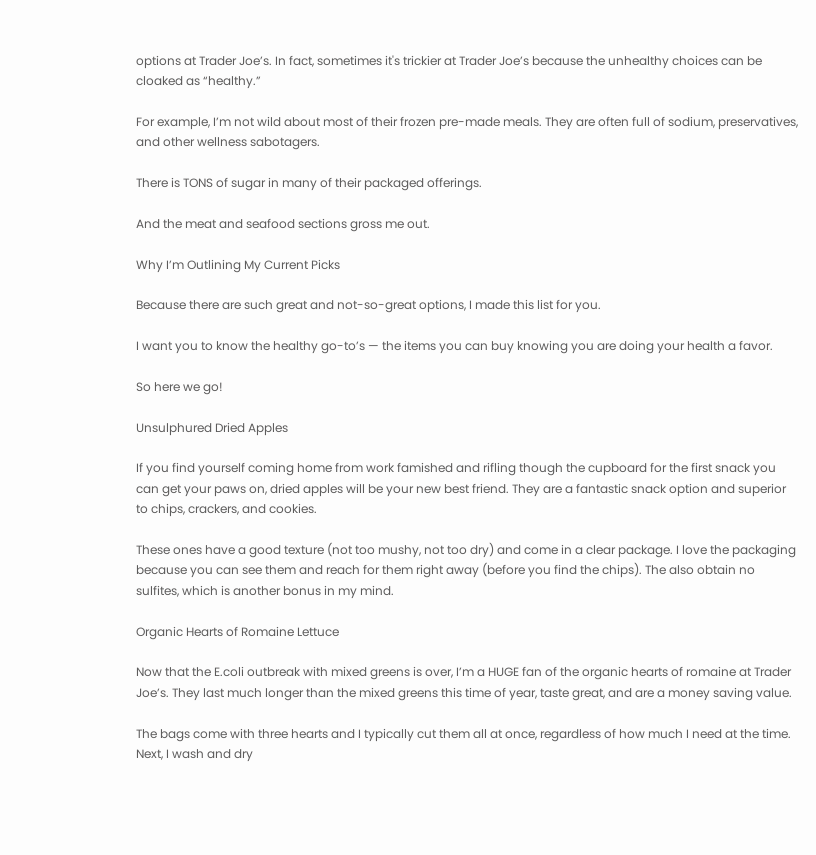options at Trader Joe’s. In fact, sometimes it's trickier at Trader Joe’s because the unhealthy choices can be cloaked as “healthy.”

For example, I’m not wild about most of their frozen pre-made meals. They are often full of sodium, preservatives, and other wellness sabotagers.

There is TONS of sugar in many of their packaged offerings.

And the meat and seafood sections gross me out.

Why I’m Outlining My Current Picks

Because there are such great and not-so-great options, I made this list for you.

I want you to know the healthy go-to’s — the items you can buy knowing you are doing your health a favor.

So here we go!

Unsulphured Dried Apples

If you find yourself coming home from work famished and rifling though the cupboard for the first snack you can get your paws on, dried apples will be your new best friend. They are a fantastic snack option and superior to chips, crackers, and cookies.

These ones have a good texture (not too mushy, not too dry) and come in a clear package. I love the packaging because you can see them and reach for them right away (before you find the chips). The also obtain no sulfites, which is another bonus in my mind.

Organic Hearts of Romaine Lettuce

Now that the E.coli outbreak with mixed greens is over, I’m a HUGE fan of the organic hearts of romaine at Trader Joe’s. They last much longer than the mixed greens this time of year, taste great, and are a money saving value.

The bags come with three hearts and I typically cut them all at once, regardless of how much I need at the time. Next, I wash and dry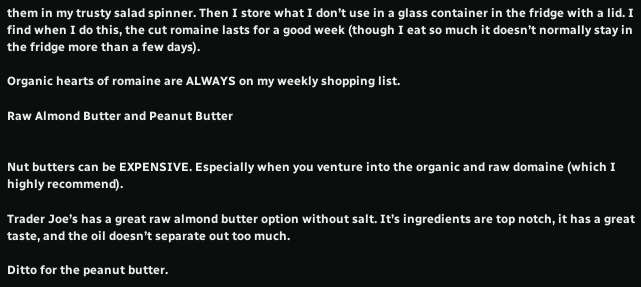them in my trusty salad spinner. Then I store what I don’t use in a glass container in the fridge with a lid. I find when I do this, the cut romaine lasts for a good week (though I eat so much it doesn’t normally stay in the fridge more than a few days).

Organic hearts of romaine are ALWAYS on my weekly shopping list.

Raw Almond Butter and Peanut Butter


Nut butters can be EXPENSIVE. Especially when you venture into the organic and raw domaine (which I highly recommend).

Trader Joe’s has a great raw almond butter option without salt. It’s ingredients are top notch, it has a great taste, and the oil doesn’t separate out too much.

Ditto for the peanut butter.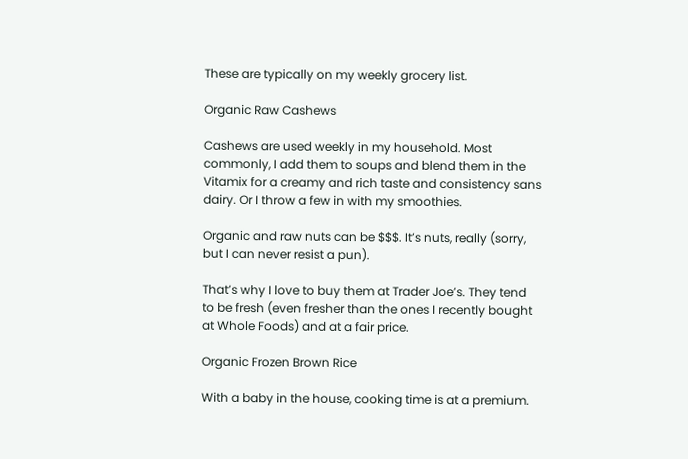These are typically on my weekly grocery list.

Organic Raw Cashews

Cashews are used weekly in my household. Most commonly, I add them to soups and blend them in the Vitamix for a creamy and rich taste and consistency sans dairy. Or I throw a few in with my smoothies.

Organic and raw nuts can be $$$. It’s nuts, really (sorry, but I can never resist a pun).

That’s why I love to buy them at Trader Joe’s. They tend to be fresh (even fresher than the ones I recently bought at Whole Foods) and at a fair price.

Organic Frozen Brown Rice

With a baby in the house, cooking time is at a premium.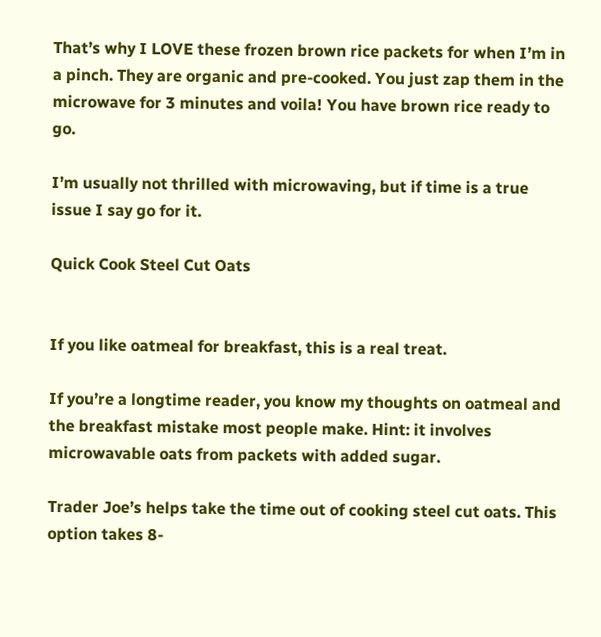That’s why I LOVE these frozen brown rice packets for when I’m in a pinch. They are organic and pre-cooked. You just zap them in the microwave for 3 minutes and voila! You have brown rice ready to go.

I’m usually not thrilled with microwaving, but if time is a true issue I say go for it.

Quick Cook Steel Cut Oats


If you like oatmeal for breakfast, this is a real treat.

If you’re a longtime reader, you know my thoughts on oatmeal and the breakfast mistake most people make. Hint: it involves microwavable oats from packets with added sugar.

Trader Joe’s helps take the time out of cooking steel cut oats. This option takes 8-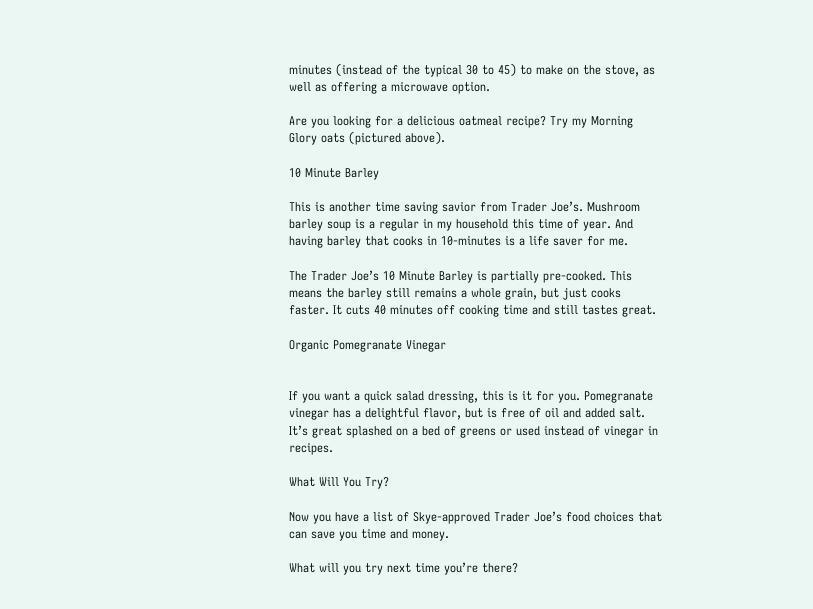minutes (instead of the typical 30 to 45) to make on the stove, as well as offering a microwave option.

Are you looking for a delicious oatmeal recipe? Try my Morning Glory oats (pictured above).

10 Minute Barley

This is another time saving savior from Trader Joe’s. Mushroom barley soup is a regular in my household this time of year. And having barley that cooks in 10-minutes is a life saver for me.

The Trader Joe’s 10 Minute Barley is partially pre-cooked. This means the barley still remains a whole grain, but just cooks faster. It cuts 40 minutes off cooking time and still tastes great.

Organic Pomegranate Vinegar


If you want a quick salad dressing, this is it for you. Pomegranate vinegar has a delightful flavor, but is free of oil and added salt. It’s great splashed on a bed of greens or used instead of vinegar in recipes.

What Will You Try?

Now you have a list of Skye-approved Trader Joe’s food choices that can save you time and money.

What will you try next time you’re there?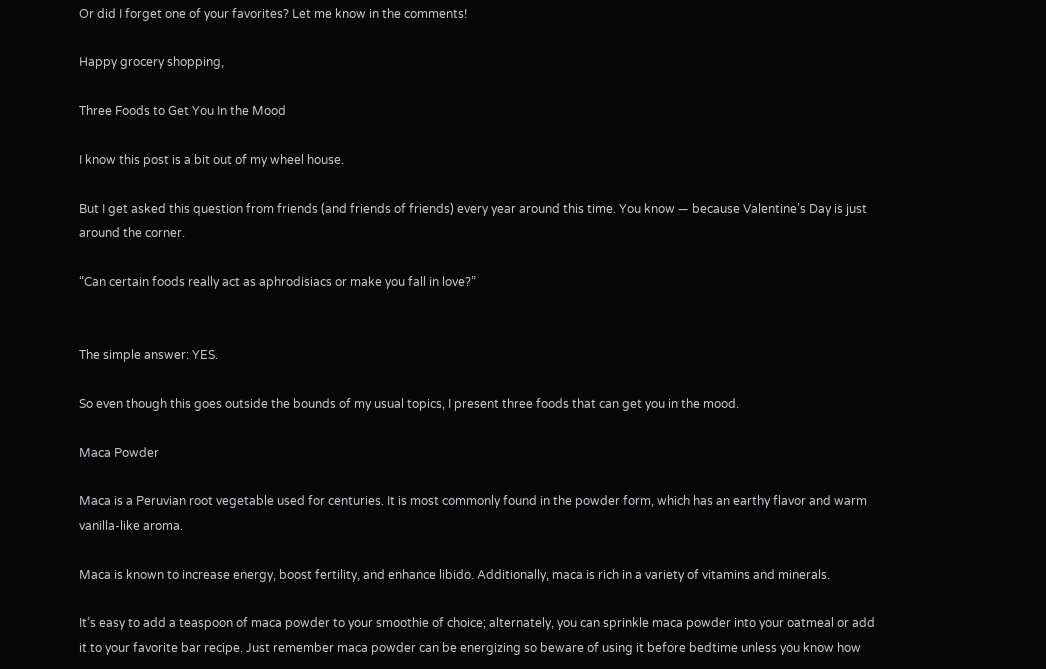Or did I forget one of your favorites? Let me know in the comments!

Happy grocery shopping,

Three Foods to Get You In the Mood

I know this post is a bit out of my wheel house.

But I get asked this question from friends (and friends of friends) every year around this time. You know — because Valentine’s Day is just around the corner.

“Can certain foods really act as aphrodisiacs or make you fall in love?”


The simple answer: YES.

So even though this goes outside the bounds of my usual topics, I present three foods that can get you in the mood.

Maca Powder

Maca is a Peruvian root vegetable used for centuries. It is most commonly found in the powder form, which has an earthy flavor and warm vanilla-like aroma.

Maca is known to increase energy, boost fertility, and enhance libido. Additionally, maca is rich in a variety of vitamins and minerals.

It’s easy to add a teaspoon of maca powder to your smoothie of choice; alternately, you can sprinkle maca powder into your oatmeal or add it to your favorite bar recipe. Just remember maca powder can be energizing so beware of using it before bedtime unless you know how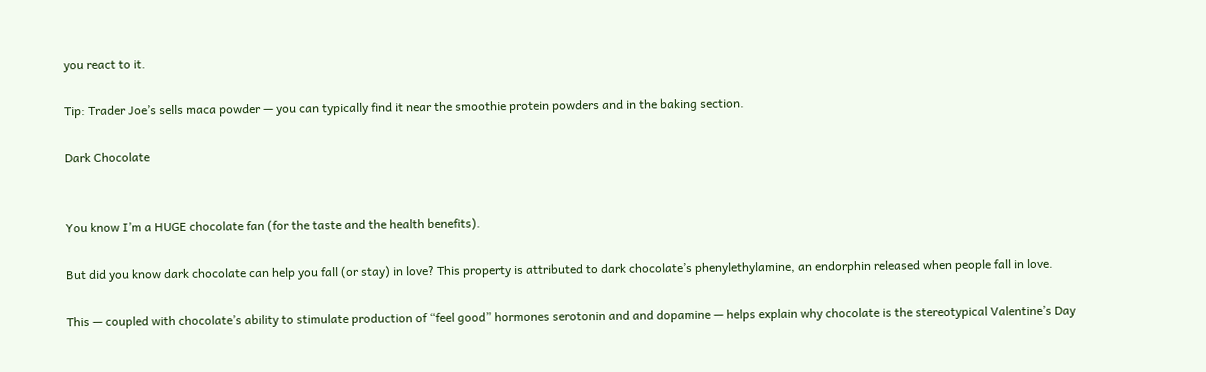you react to it.

Tip: Trader Joe’s sells maca powder — you can typically find it near the smoothie protein powders and in the baking section.

Dark Chocolate


You know I’m a HUGE chocolate fan (for the taste and the health benefits).

But did you know dark chocolate can help you fall (or stay) in love? This property is attributed to dark chocolate’s phenylethylamine, an endorphin released when people fall in love.

This — coupled with chocolate’s ability to stimulate production of “feel good” hormones serotonin and and dopamine — helps explain why chocolate is the stereotypical Valentine’s Day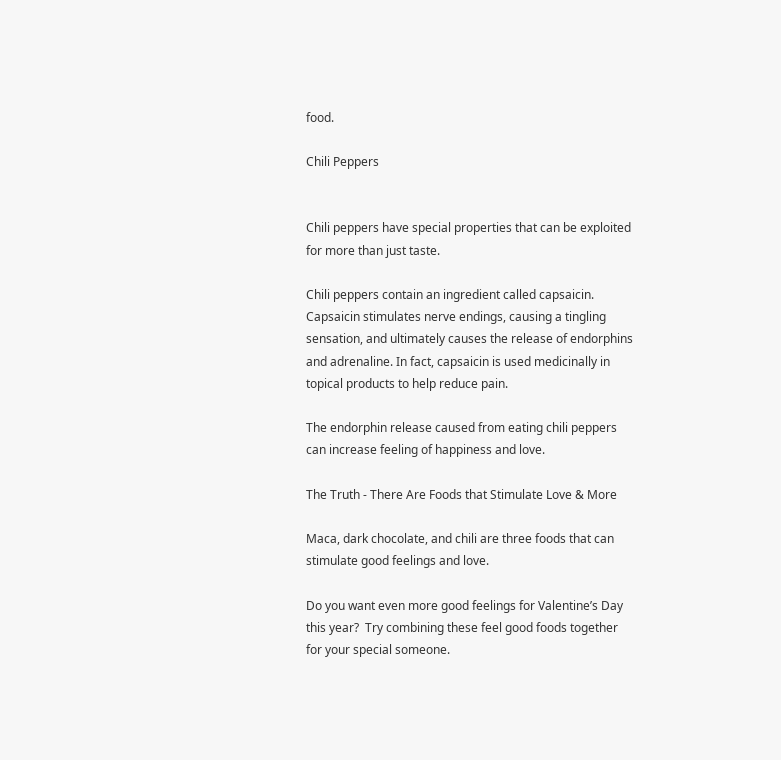food.

Chili Peppers


Chili peppers have special properties that can be exploited for more than just taste.

Chili peppers contain an ingredient called capsaicin. Capsaicin stimulates nerve endings, causing a tingling sensation, and ultimately causes the release of endorphins and adrenaline. In fact, capsaicin is used medicinally in topical products to help reduce pain.

The endorphin release caused from eating chili peppers can increase feeling of happiness and love.

The Truth - There Are Foods that Stimulate Love & More

Maca, dark chocolate, and chili are three foods that can stimulate good feelings and love.

Do you want even more good feelings for Valentine’s Day this year?  Try combining these feel good foods together for your special someone.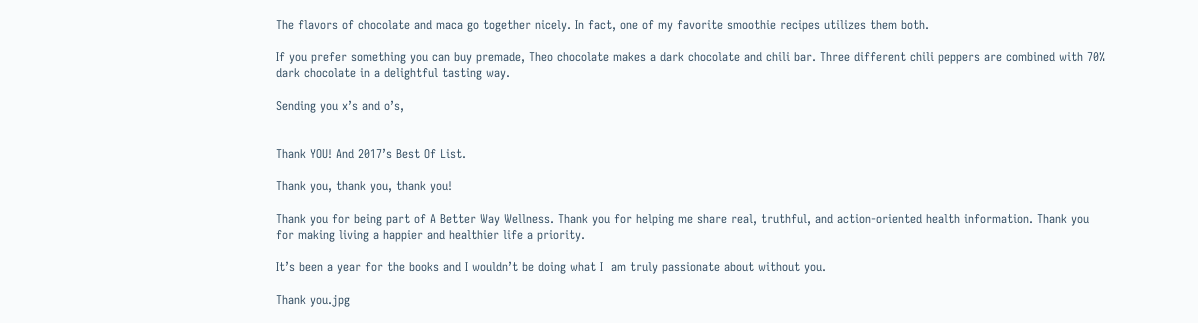The flavors of chocolate and maca go together nicely. In fact, one of my favorite smoothie recipes utilizes them both.

If you prefer something you can buy premade, Theo chocolate makes a dark chocolate and chili bar. Three different chili peppers are combined with 70% dark chocolate in a delightful tasting way.

Sending you x’s and o’s,


Thank YOU! And 2017’s Best Of List.

Thank you, thank you, thank you!

Thank you for being part of A Better Way Wellness. Thank you for helping me share real, truthful, and action-oriented health information. Thank you for making living a happier and healthier life a priority.

It’s been a year for the books and I wouldn’t be doing what I  am truly passionate about without you.

Thank you.jpg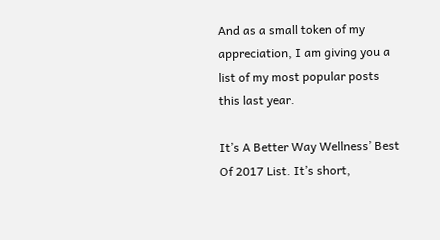And as a small token of my appreciation, I am giving you a list of my most popular posts this last year.

It’s A Better Way Wellness’ Best Of 2017 List. It’s short,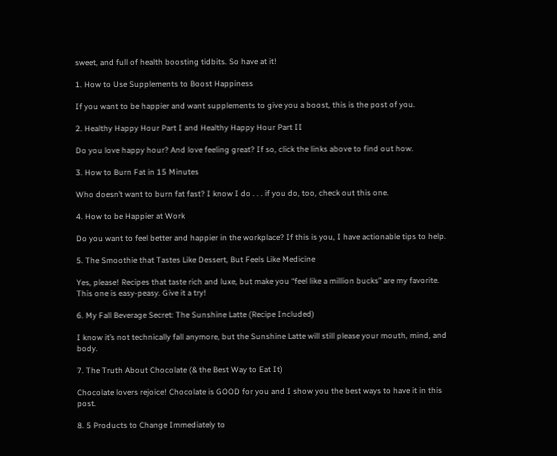sweet, and full of health boosting tidbits. So have at it!

1. How to Use Supplements to Boost Happiness

If you want to be happier and want supplements to give you a boost, this is the post of you.

2. Healthy Happy Hour Part I and Healthy Happy Hour Part II

Do you love happy hour? And love feeling great? If so, click the links above to find out how.

3. How to Burn Fat in 15 Minutes

Who doesn’t want to burn fat fast? I know I do . . . if you do, too, check out this one.

4. How to be Happier at Work

Do you want to feel better and happier in the workplace? If this is you, I have actionable tips to help.

5. The Smoothie that Tastes Like Dessert, But Feels Like Medicine

Yes, please! Recipes that taste rich and luxe, but make you “feel like a million bucks” are my favorite. This one is easy-peasy. Give it a try!

6. My Fall Beverage Secret: The Sunshine Latte (Recipe Included)

I know it’s not technically fall anymore, but the Sunshine Latte will still please your mouth, mind, and body.

7. The Truth About Chocolate (& the Best Way to Eat It)

Chocolate lovers rejoice! Chocolate is GOOD for you and I show you the best ways to have it in this post.

8. 5 Products to Change Immediately to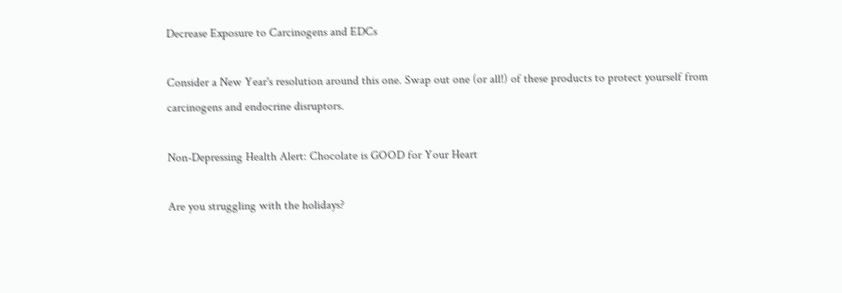Decrease Exposure to Carcinogens and EDCs

Consider a New Year's resolution around this one. Swap out one (or all!) of these products to protect yourself from carcinogens and endocrine disruptors.

Non-Depressing Health Alert: Chocolate is GOOD for Your Heart

Are you struggling with the holidays?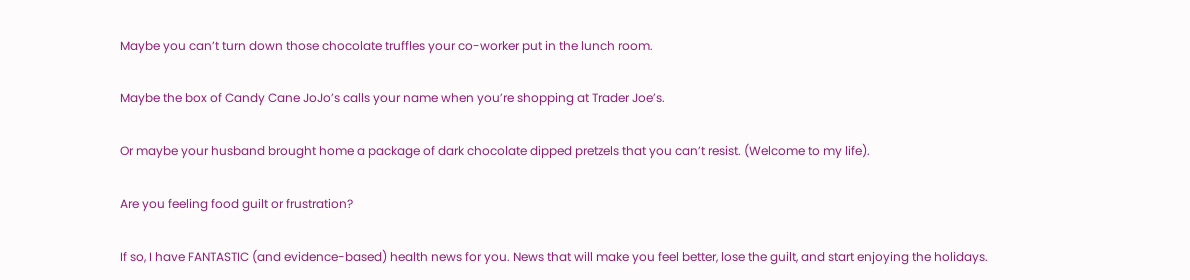Maybe you can’t turn down those chocolate truffles your co-worker put in the lunch room.

Maybe the box of Candy Cane JoJo’s calls your name when you’re shopping at Trader Joe’s.

Or maybe your husband brought home a package of dark chocolate dipped pretzels that you can’t resist. (Welcome to my life).

Are you feeling food guilt or frustration?

If so, I have FANTASTIC (and evidence-based) health news for you. News that will make you feel better, lose the guilt, and start enjoying the holidays.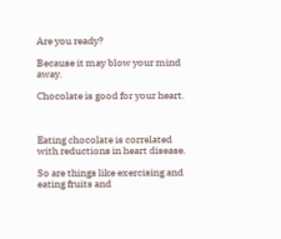Are you ready?

Because it may blow your mind away.

Chocolate is good for your heart.



Eating chocolate is correlated with reductions in heart disease.

So are things like exercising and eating fruits and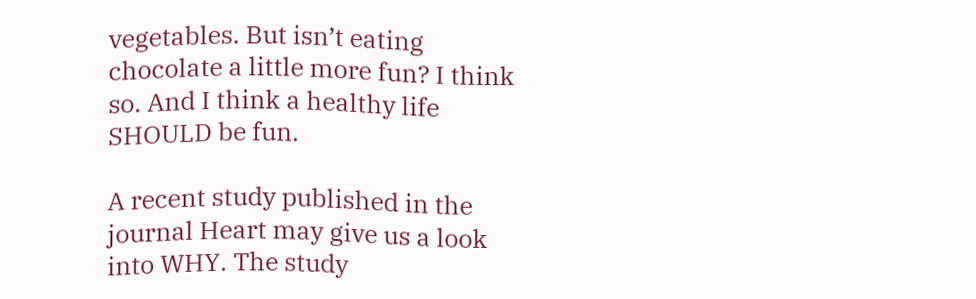vegetables. But isn’t eating chocolate a little more fun? I think so. And I think a healthy life SHOULD be fun.

A recent study published in the journal Heart may give us a look into WHY. The study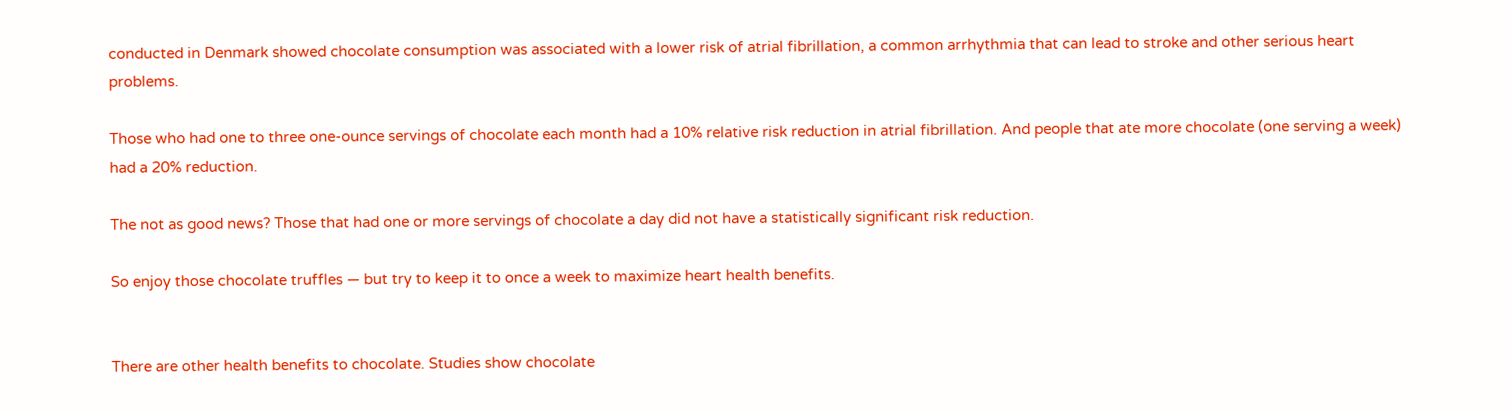conducted in Denmark showed chocolate consumption was associated with a lower risk of atrial fibrillation, a common arrhythmia that can lead to stroke and other serious heart problems.

Those who had one to three one-ounce servings of chocolate each month had a 10% relative risk reduction in atrial fibrillation. And people that ate more chocolate (one serving a week) had a 20% reduction.

The not as good news? Those that had one or more servings of chocolate a day did not have a statistically significant risk reduction.

So enjoy those chocolate truffles — but try to keep it to once a week to maximize heart health benefits.


There are other health benefits to chocolate. Studies show chocolate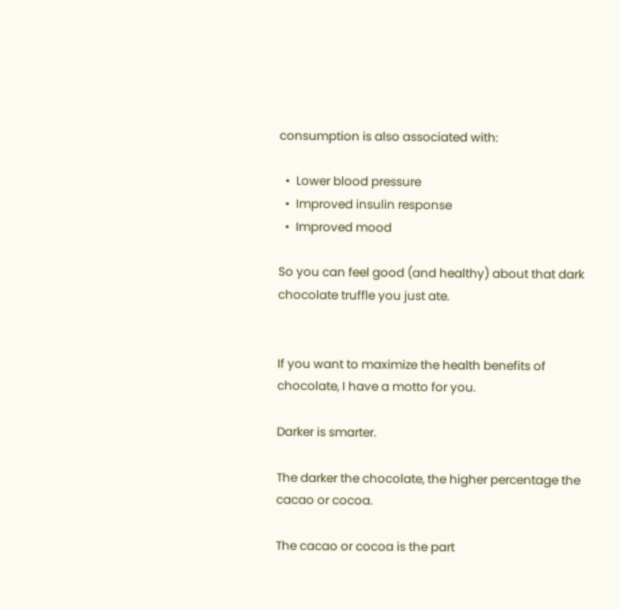consumption is also associated with:

  •  Lower blood pressure
  •  Improved insulin response
  •  Improved mood

So you can feel good (and healthy) about that dark chocolate truffle you just ate.


If you want to maximize the health benefits of chocolate, I have a motto for you.

Darker is smarter.

The darker the chocolate, the higher percentage the cacao or cocoa.

The cacao or cocoa is the part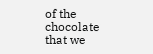of the chocolate that we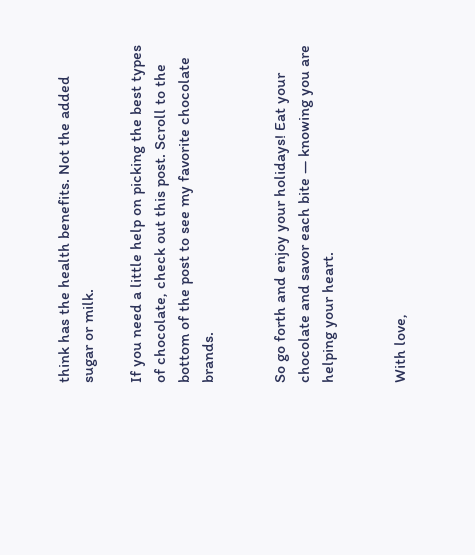think has the health benefits. Not the added sugar or milk.

If you need a little help on picking the best types of chocolate, check out this post. Scroll to the bottom of the post to see my favorite chocolate brands.


So go forth and enjoy your holidays! Eat your chocolate and savor each bite — knowing you are helping your heart.


With love,